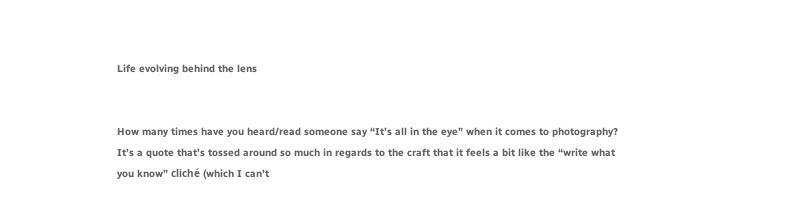Life evolving behind the lens


How many times have you heard/read someone say “It’s all in the eye” when it comes to photography? It’s a quote that’s tossed around so much in regards to the craft that it feels a bit like the “write what you know” cliché (which I can’t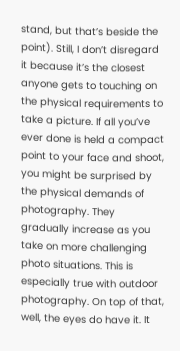stand, but that’s beside the point). Still, I don’t disregard it because it’s the closest anyone gets to touching on the physical requirements to take a picture. If all you’ve ever done is held a compact point to your face and shoot, you might be surprised by the physical demands of photography. They gradually increase as you take on more challenging photo situations. This is especially true with outdoor photography. On top of that, well, the eyes do have it. It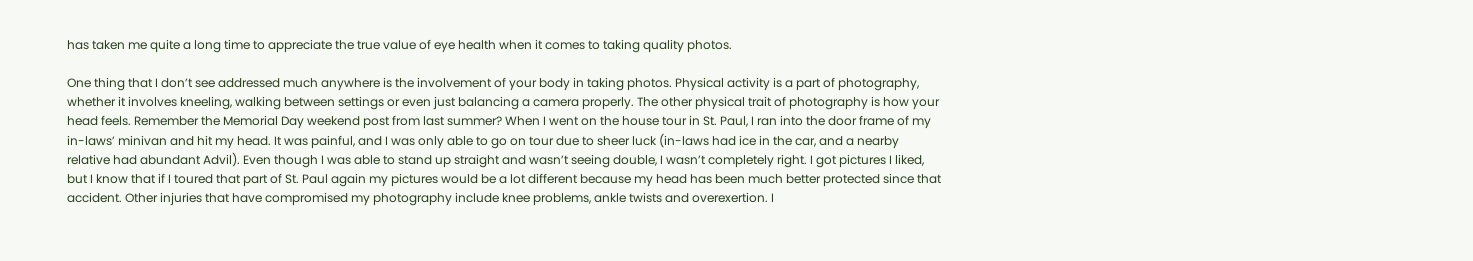has taken me quite a long time to appreciate the true value of eye health when it comes to taking quality photos.

One thing that I don’t see addressed much anywhere is the involvement of your body in taking photos. Physical activity is a part of photography, whether it involves kneeling, walking between settings or even just balancing a camera properly. The other physical trait of photography is how your head feels. Remember the Memorial Day weekend post from last summer? When I went on the house tour in St. Paul, I ran into the door frame of my in-laws’ minivan and hit my head. It was painful, and I was only able to go on tour due to sheer luck (in-laws had ice in the car, and a nearby relative had abundant Advil). Even though I was able to stand up straight and wasn’t seeing double, I wasn’t completely right. I got pictures I liked, but I know that if I toured that part of St. Paul again my pictures would be a lot different because my head has been much better protected since that accident. Other injuries that have compromised my photography include knee problems, ankle twists and overexertion. I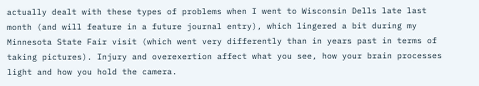actually dealt with these types of problems when I went to Wisconsin Dells late last month (and will feature in a future journal entry), which lingered a bit during my Minnesota State Fair visit (which went very differently than in years past in terms of taking pictures). Injury and overexertion affect what you see, how your brain processes light and how you hold the camera.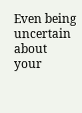Even being uncertain about your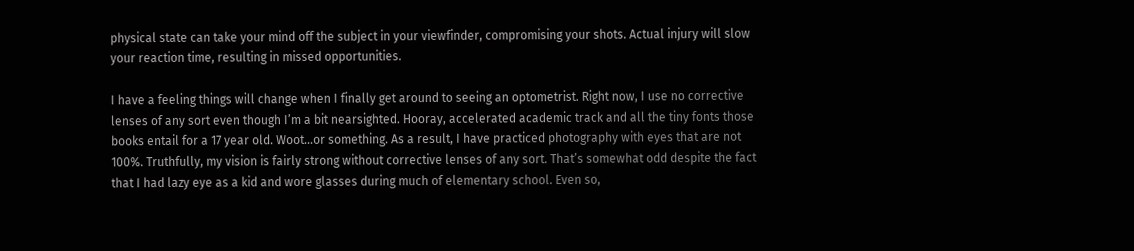physical state can take your mind off the subject in your viewfinder, compromising your shots. Actual injury will slow your reaction time, resulting in missed opportunities.

I have a feeling things will change when I finally get around to seeing an optometrist. Right now, I use no corrective lenses of any sort even though I’m a bit nearsighted. Hooray, accelerated academic track and all the tiny fonts those books entail for a 17 year old. Woot…or something. As a result, I have practiced photography with eyes that are not 100%. Truthfully, my vision is fairly strong without corrective lenses of any sort. That’s somewhat odd despite the fact that I had lazy eye as a kid and wore glasses during much of elementary school. Even so,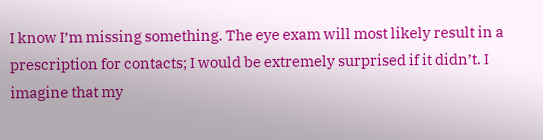I know I’m missing something. The eye exam will most likely result in a prescription for contacts; I would be extremely surprised if it didn’t. I imagine that my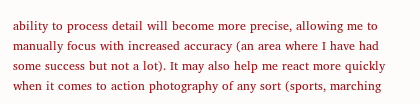ability to process detail will become more precise, allowing me to manually focus with increased accuracy (an area where I have had some success but not a lot). It may also help me react more quickly when it comes to action photography of any sort (sports, marching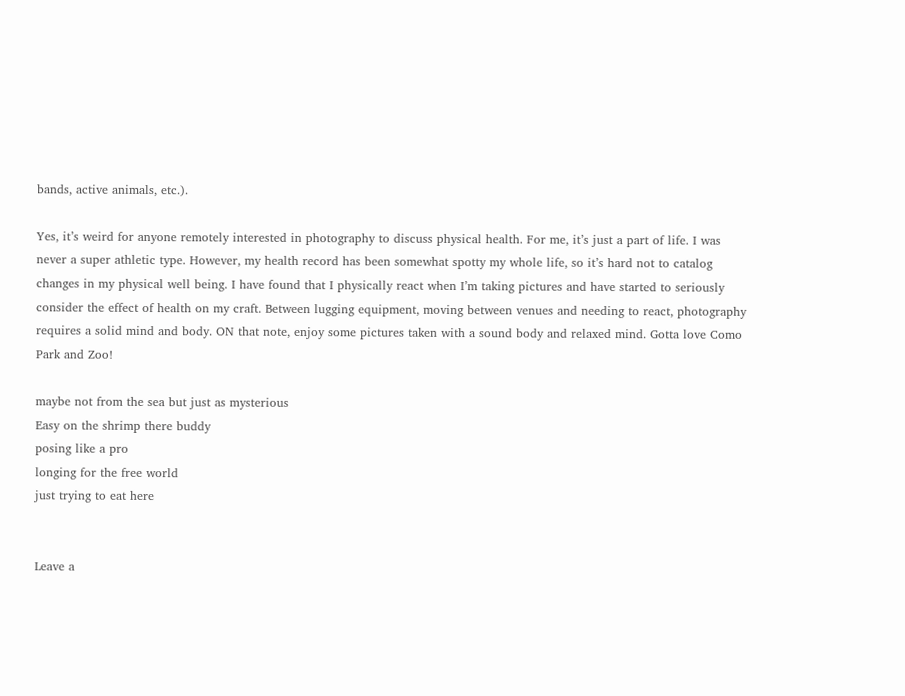bands, active animals, etc.).

Yes, it’s weird for anyone remotely interested in photography to discuss physical health. For me, it’s just a part of life. I was never a super athletic type. However, my health record has been somewhat spotty my whole life, so it’s hard not to catalog changes in my physical well being. I have found that I physically react when I’m taking pictures and have started to seriously consider the effect of health on my craft. Between lugging equipment, moving between venues and needing to react, photography requires a solid mind and body. ON that note, enjoy some pictures taken with a sound body and relaxed mind. Gotta love Como Park and Zoo!

maybe not from the sea but just as mysterious
Easy on the shrimp there buddy
posing like a pro
longing for the free world
just trying to eat here


Leave a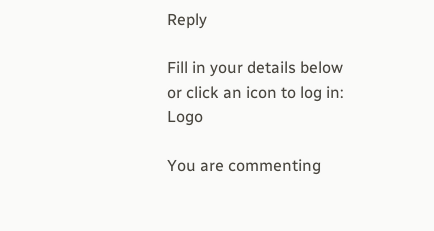Reply

Fill in your details below or click an icon to log in: Logo

You are commenting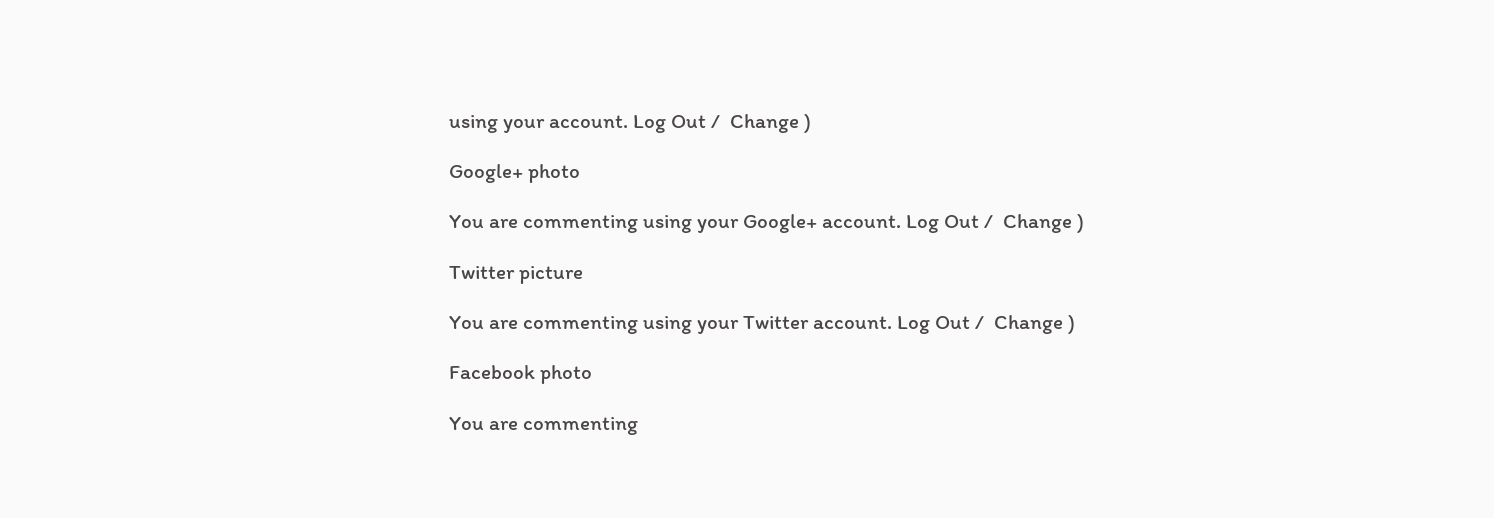using your account. Log Out /  Change )

Google+ photo

You are commenting using your Google+ account. Log Out /  Change )

Twitter picture

You are commenting using your Twitter account. Log Out /  Change )

Facebook photo

You are commenting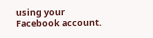using your Facebook account.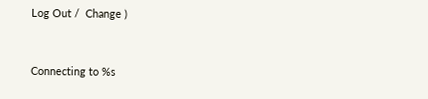Log Out /  Change )


Connecting to %s